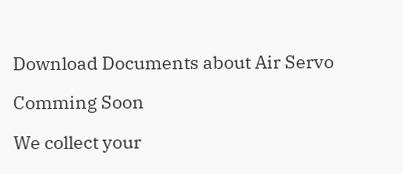Download Documents about Air Servo

Comming Soon

We collect your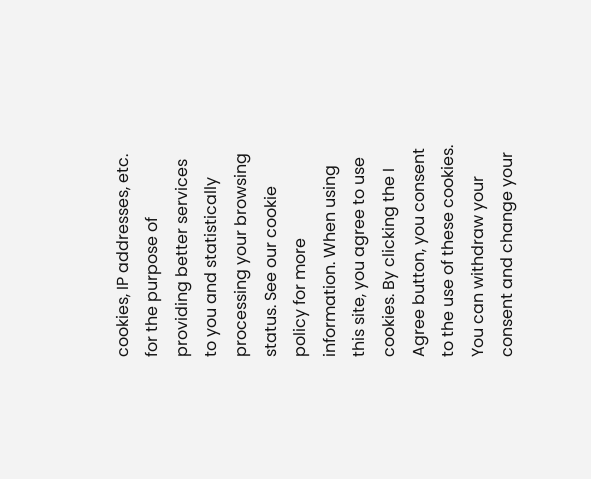cookies, IP addresses, etc. for the purpose of providing better services to you and statistically processing your browsing status. See our cookie policy for more information. When using this site, you agree to use cookies. By clicking the I Agree button, you consent to the use of these cookies. You can withdraw your consent and change your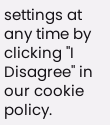settings at any time by clicking "I Disagree" in our cookie policy.